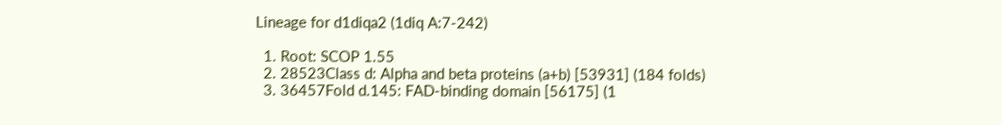Lineage for d1diqa2 (1diq A:7-242)

  1. Root: SCOP 1.55
  2. 28523Class d: Alpha and beta proteins (a+b) [53931] (184 folds)
  3. 36457Fold d.145: FAD-binding domain [56175] (1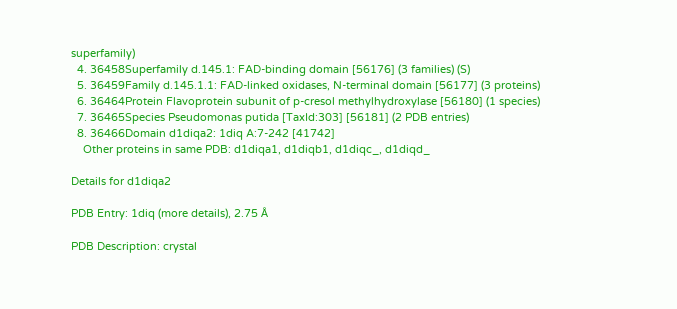superfamily)
  4. 36458Superfamily d.145.1: FAD-binding domain [56176] (3 families) (S)
  5. 36459Family d.145.1.1: FAD-linked oxidases, N-terminal domain [56177] (3 proteins)
  6. 36464Protein Flavoprotein subunit of p-cresol methylhydroxylase [56180] (1 species)
  7. 36465Species Pseudomonas putida [TaxId:303] [56181] (2 PDB entries)
  8. 36466Domain d1diqa2: 1diq A:7-242 [41742]
    Other proteins in same PDB: d1diqa1, d1diqb1, d1diqc_, d1diqd_

Details for d1diqa2

PDB Entry: 1diq (more details), 2.75 Å

PDB Description: crystal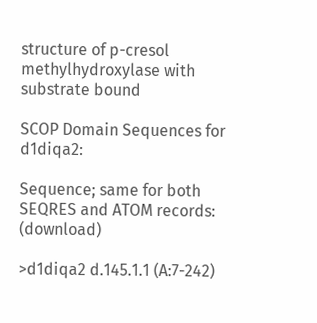structure of p-cresol methylhydroxylase with substrate bound

SCOP Domain Sequences for d1diqa2:

Sequence; same for both SEQRES and ATOM records: (download)

>d1diqa2 d.145.1.1 (A:7-242)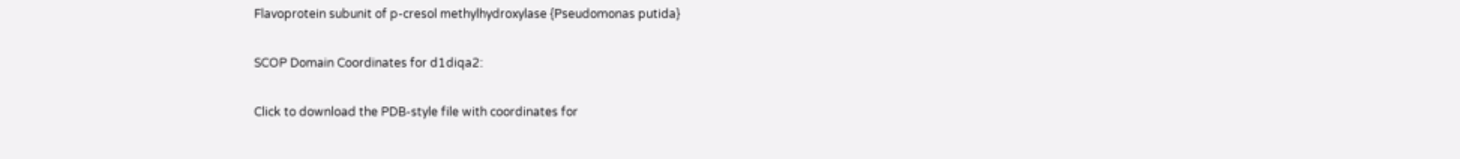Flavoprotein subunit of p-cresol methylhydroxylase {Pseudomonas putida}

SCOP Domain Coordinates for d1diqa2:

Click to download the PDB-style file with coordinates for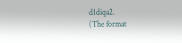d1diqa2.
(The format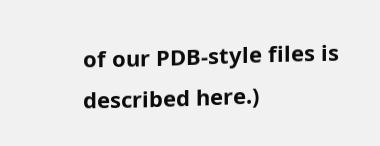of our PDB-style files is described here.)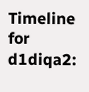Timeline for d1diqa2: